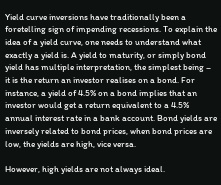Yield curve inversions have traditionally been a foretelling sign of impending recessions. To explain the idea of a yield curve, one needs to understand what exactly a yield is. A yield to maturity, or simply bond yield has multiple interpretation, the simplest being – it is the return an investor realises on a bond. For instance, a yield of 4.5% on a bond implies that an investor would get a return equivalent to a 4.5% annual interest rate in a bank account. Bond yields are inversely related to bond prices, when bond prices are low, the yields are high, vice versa.

However, high yields are not always ideal.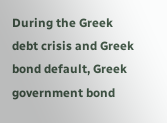During the Greek debt crisis and Greek bond default, Greek government bond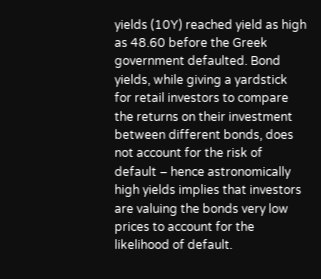yields (10Y) reached yield as high as 48.60 before the Greek government defaulted. Bond yields, while giving a yardstick for retail investors to compare the returns on their investment between different bonds, does not account for the risk of default – hence astronomically high yields implies that investors are valuing the bonds very low prices to account for the likelihood of default.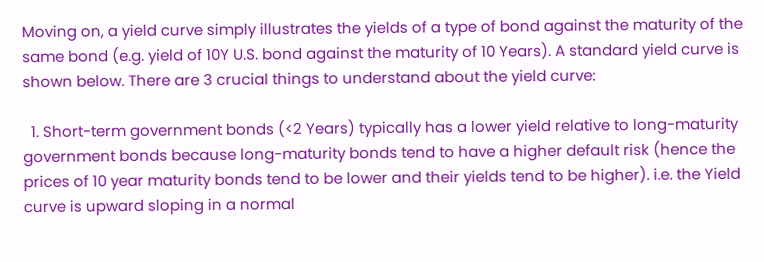Moving on, a yield curve simply illustrates the yields of a type of bond against the maturity of the same bond (e.g. yield of 10Y U.S. bond against the maturity of 10 Years). A standard yield curve is shown below. There are 3 crucial things to understand about the yield curve:

  1. Short-term government bonds (<2 Years) typically has a lower yield relative to long-maturity government bonds because long-maturity bonds tend to have a higher default risk (hence the prices of 10 year maturity bonds tend to be lower and their yields tend to be higher). i.e. the Yield curve is upward sloping in a normal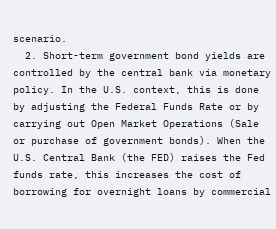scenario.
  2. Short-term government bond yields are controlled by the central bank via monetary policy. In the U.S. context, this is done by adjusting the Federal Funds Rate or by carrying out Open Market Operations (Sale or purchase of government bonds). When the U.S. Central Bank (the FED) raises the Fed funds rate, this increases the cost of borrowing for overnight loans by commercial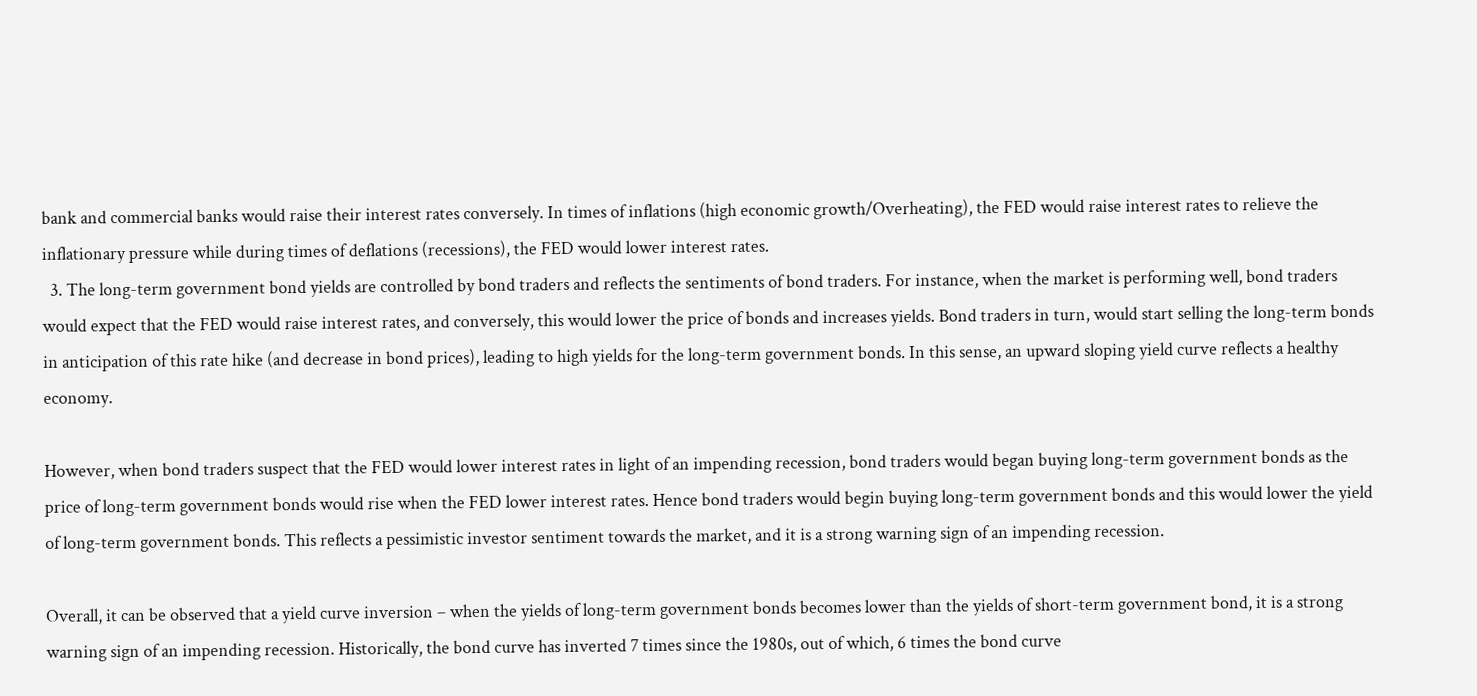bank and commercial banks would raise their interest rates conversely. In times of inflations (high economic growth/Overheating), the FED would raise interest rates to relieve the inflationary pressure while during times of deflations (recessions), the FED would lower interest rates.
  3. The long-term government bond yields are controlled by bond traders and reflects the sentiments of bond traders. For instance, when the market is performing well, bond traders would expect that the FED would raise interest rates, and conversely, this would lower the price of bonds and increases yields. Bond traders in turn, would start selling the long-term bonds in anticipation of this rate hike (and decrease in bond prices), leading to high yields for the long-term government bonds. In this sense, an upward sloping yield curve reflects a healthy economy.

However, when bond traders suspect that the FED would lower interest rates in light of an impending recession, bond traders would began buying long-term government bonds as the price of long-term government bonds would rise when the FED lower interest rates. Hence bond traders would begin buying long-term government bonds and this would lower the yield of long-term government bonds. This reflects a pessimistic investor sentiment towards the market, and it is a strong warning sign of an impending recession.

Overall, it can be observed that a yield curve inversion – when the yields of long-term government bonds becomes lower than the yields of short-term government bond, it is a strong warning sign of an impending recession. Historically, the bond curve has inverted 7 times since the 1980s, out of which, 6 times the bond curve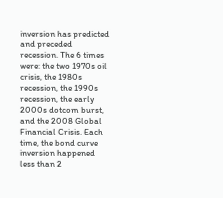inversion has predicted and preceded recession. The 6 times were: the two 1970s oil crisis, the 1980s recession, the 1990s recession, the early 2000s dotcom burst, and the 2008 Global Financial Crisis. Each time, the bond curve inversion happened less than 2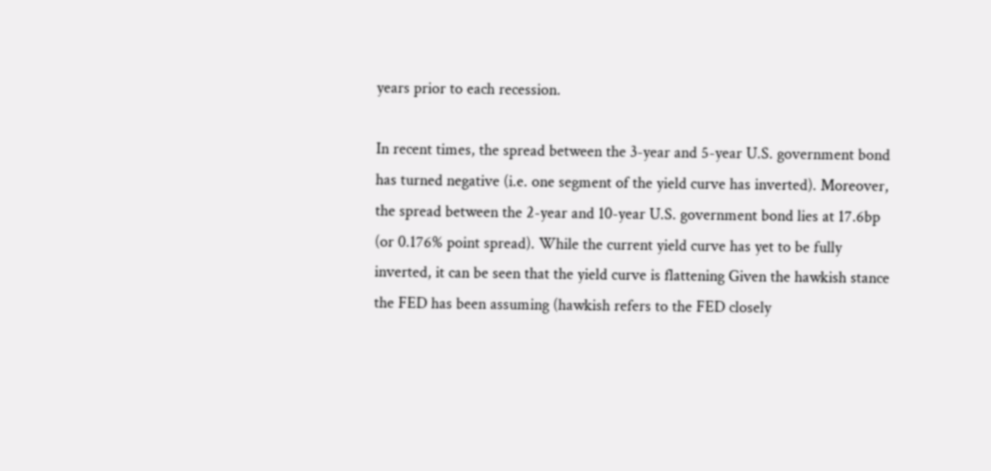years prior to each recession.

In recent times, the spread between the 3-year and 5-year U.S. government bond has turned negative (i.e. one segment of the yield curve has inverted). Moreover, the spread between the 2-year and 10-year U.S. government bond lies at 17.6bp (or 0.176% point spread). While the current yield curve has yet to be fully inverted, it can be seen that the yield curve is flattening Given the hawkish stance the FED has been assuming (hawkish refers to the FED closely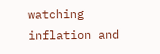watching inflation and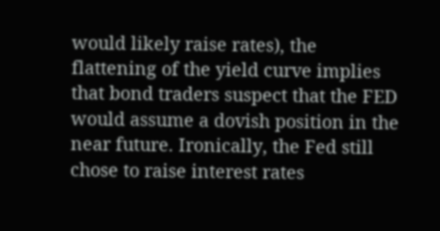would likely raise rates), the flattening of the yield curve implies that bond traders suspect that the FED would assume a dovish position in the near future. Ironically, the Fed still chose to raise interest rates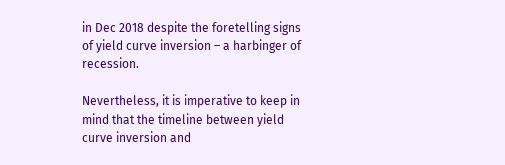in Dec 2018 despite the foretelling signs of yield curve inversion – a harbinger of recession.

Nevertheless, it is imperative to keep in mind that the timeline between yield curve inversion and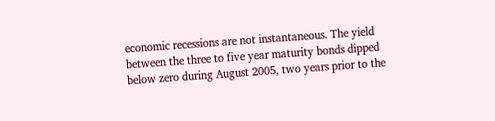economic recessions are not instantaneous. The yield between the three to five year maturity bonds dipped below zero during August 2005, two years prior to the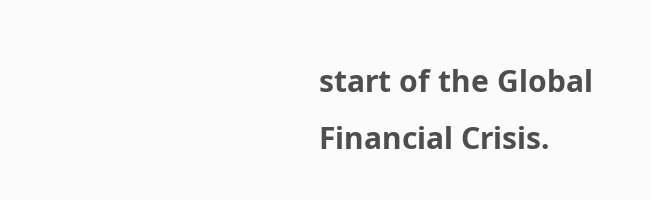start of the Global Financial Crisis.